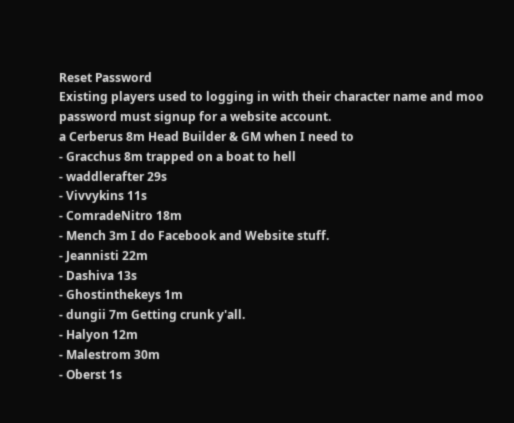Reset Password
Existing players used to logging in with their character name and moo password must signup for a website account.
a Cerberus 8m Head Builder & GM when I need to
- Gracchus 8m trapped on a boat to hell
- waddlerafter 29s
- Vivvykins 11s
- ComradeNitro 18m
- Mench 3m I do Facebook and Website stuff.
- Jeannisti 22m
- Dashiva 13s
- Ghostinthekeys 1m
- dungii 7m Getting crunk y'all.
- Halyon 12m
- Malestrom 30m
- Oberst 1s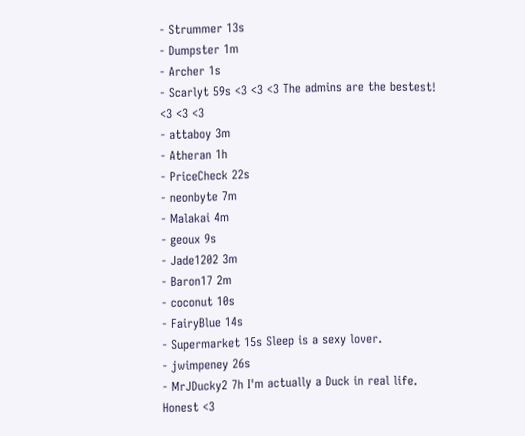- Strummer 13s
- Dumpster 1m
- Archer 1s
- Scarlyt 59s <3 <3 <3 The admins are the bestest! <3 <3 <3
- attaboy 3m
- Atheran 1h
- PriceCheck 22s
- neonbyte 7m
- Malakai 4m
- geoux 9s
- Jade1202 3m
- Baron17 2m
- coconut 10s
- FairyBlue 14s
- Supermarket 15s Sleep is a sexy lover.
- jwimpeney 26s
- MrJDucky2 7h I'm actually a Duck in real life. Honest <3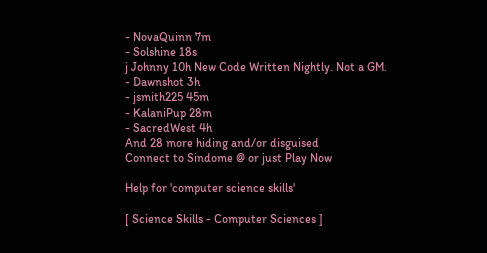- NovaQuinn 7m
- Solshine 18s
j Johnny 10h New Code Written Nightly. Not a GM.
- Dawnshot 3h
- jsmith225 45m
- KalaniPup 28m
- SacredWest 4h
And 28 more hiding and/or disguised
Connect to Sindome @ or just Play Now

Help for 'computer science skills'

[ Science Skills - Computer Sciences ]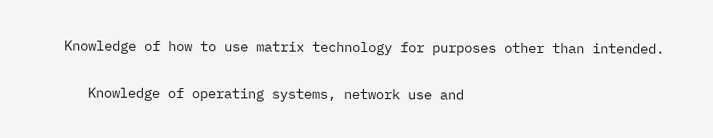Knowledge of how to use matrix technology for purposes other than intended.

   Knowledge of operating systems, network use and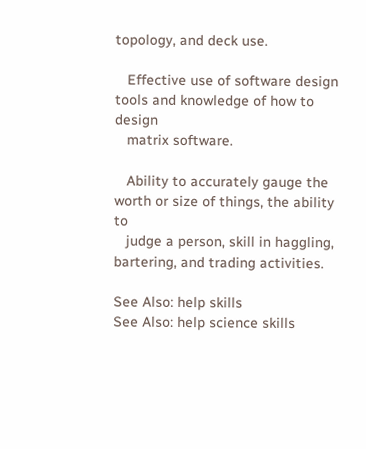topology, and deck use.

   Effective use of software design tools and knowledge of how to design
   matrix software.

   Ability to accurately gauge the worth or size of things, the ability to
   judge a person, skill in haggling, bartering, and trading activities.

See Also: help skills
See Also: help science skills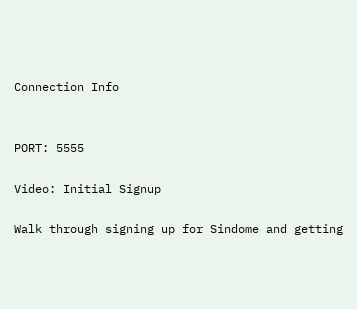Connection Info


PORT: 5555

Video: Initial Signup

Walk through signing up for Sindome and getting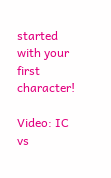started with your first character!

Video: IC vs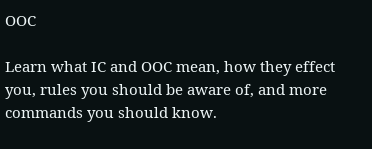OOC

Learn what IC and OOC mean, how they effect you, rules you should be aware of, and more commands you should know.